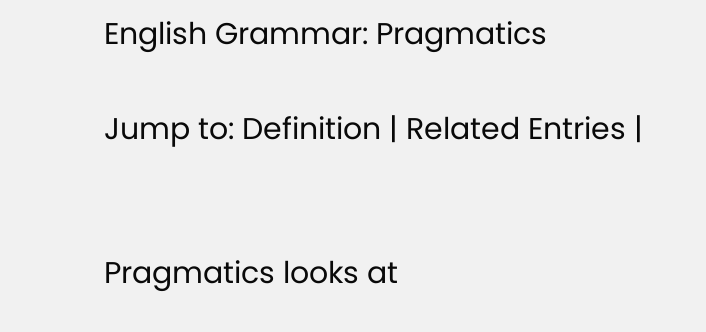English Grammar: Pragmatics

Jump to: Definition | Related Entries |


Pragmatics looks at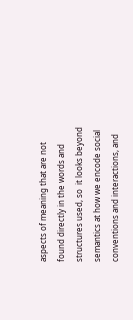aspects of meaning that are not found directly in the words and structures used, so  it looks beyond semantics at how we encode social conventions and interactions, and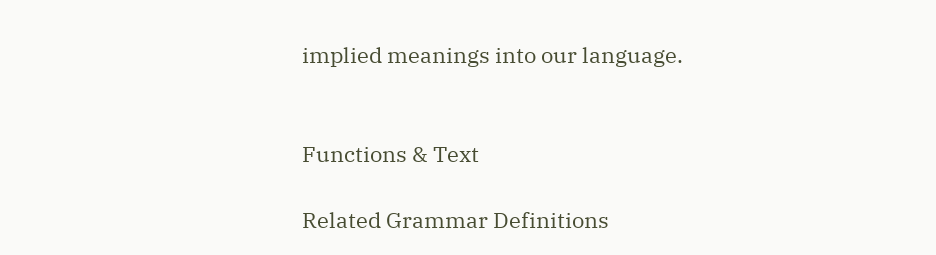implied meanings into our language.


Functions & Text

Related Grammar Definitions